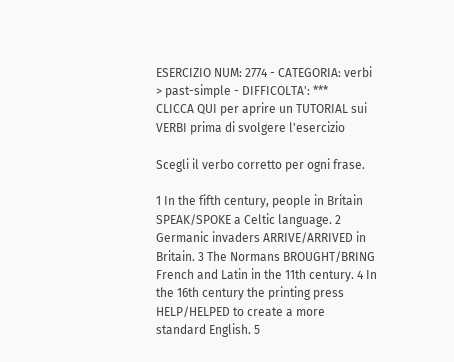ESERCIZIO NUM: 2774 - CATEGORIA: verbi > past-simple - DIFFICOLTA': ***
CLICCA QUI per aprire un TUTORIAL sui VERBI prima di svolgere l'esercizio

Scegli il verbo corretto per ogni frase.

1 In the fifth century, people in Britain SPEAK/SPOKE a Celtic language. 2 Germanic invaders ARRIVE/ARRIVED in Britain. 3 The Normans BROUGHT/BRING French and Latin in the 11th century. 4 In the 16th century the printing press HELP/HELPED to create a more standard English. 5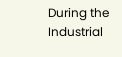During the Industrial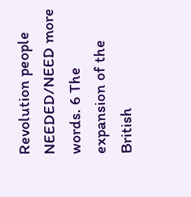Revolution people NEEDED/NEED more words. 6 The expansion of the British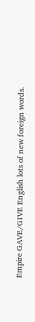Empire GAVE/GIVE English lots of new foreign words.